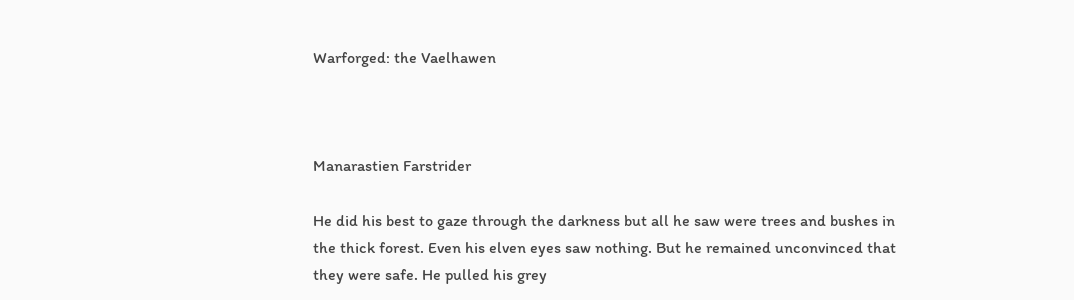Warforged: the Vaelhawen



Manarastien Farstrider

He did his best to gaze through the darkness but all he saw were trees and bushes in the thick forest. Even his elven eyes saw nothing. But he remained unconvinced that they were safe. He pulled his grey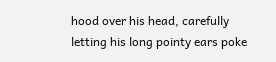hood over his head, carefully letting his long pointy ears poke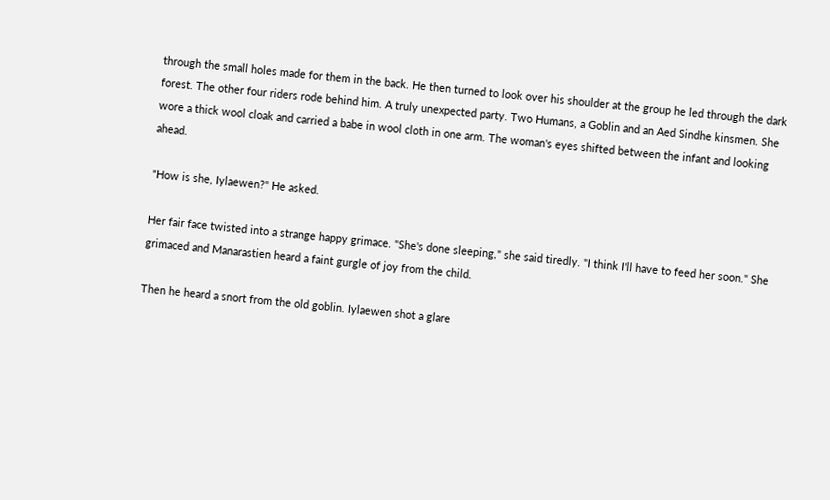through the small holes made for them in the back. He then turned to look over his shoulder at the group he led through the dark forest. The other four riders rode behind him. A truly unexpected party. Two Humans, a Goblin and an Aed Sindhe kinsmen. She wore a thick wool cloak and carried a babe in wool cloth in one arm. The woman's eyes shifted between the infant and looking ahead.

"How is she, Iylaewen?" He asked.

Her fair face twisted into a strange happy grimace. "She's done sleeping," she said tiredly. "I think I'll have to feed her soon." She grimaced and Manarastien heard a faint gurgle of joy from the child.

Then he heard a snort from the old goblin. Iylaewen shot a glare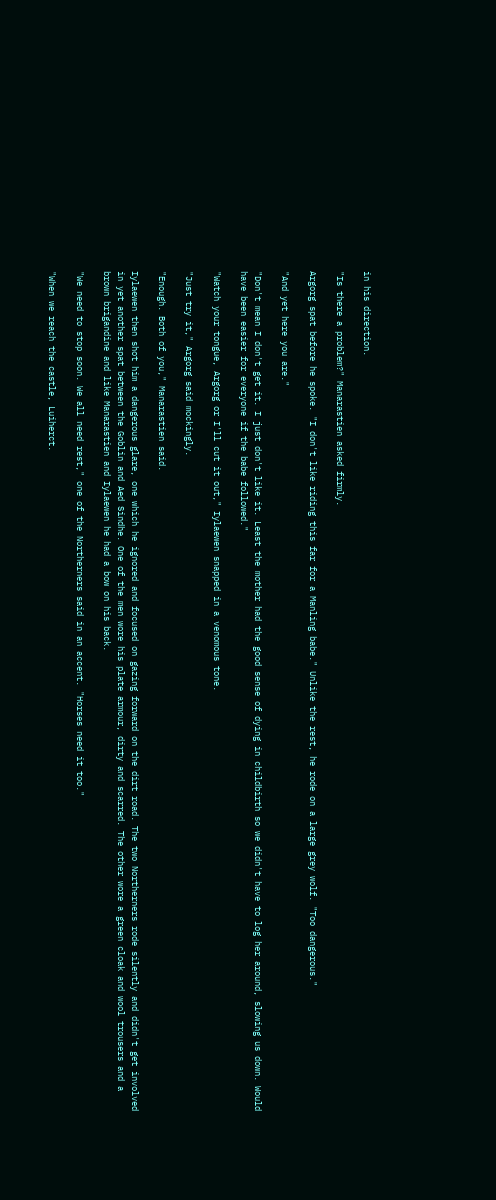in his direction.

"Is there a problem?" Manarastien asked firmly.

Argorg spat before he spoke. "I don't like riding this far for a Manling babe." Unlike the rest, he rode on a large grey wolf. "Too dangerous."

"And yet here you are."

"Don't mean I don't get it. I just don't like it. Least the mother had the good sense of dying in childbirth so we didn't have to log her around, slowing us down. Would have been easier for everyone if the babe followed."

"Watch your tongue, Argorg or I'll cut it out," Iylaewen snapped in a venomous tone.

"Just try it," Argorg said mockingly.

"Enough. Both of you," Manarastien said.

Iylaewen then shot him a dangerous glare, one which he ignored and focused on gazing forward on the dirt road. The two Northerners rode silently and didn't get involved in yet another spat between the Goblin and Aed Sindhe. One of the men wore his plate armour, dirty and scarred. The other wore a green cloak and wool trousers and a brown brigandine and like Manarastien and Iylaewen he had a bow on his back.

"We need to stop soon. We all need rest," one of the Northerners said in an accent. "Horses need it too."

"When we reach the castle, Luiherct.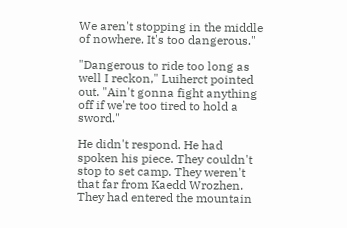We aren't stopping in the middle of nowhere. It's too dangerous."

"Dangerous to ride too long as well I reckon," Luiherct pointed out. "Ain't gonna fight anything off if we're too tired to hold a sword."

He didn't respond. He had spoken his piece. They couldn't stop to set camp. They weren't that far from Kaedd Wrozhen. They had entered the mountain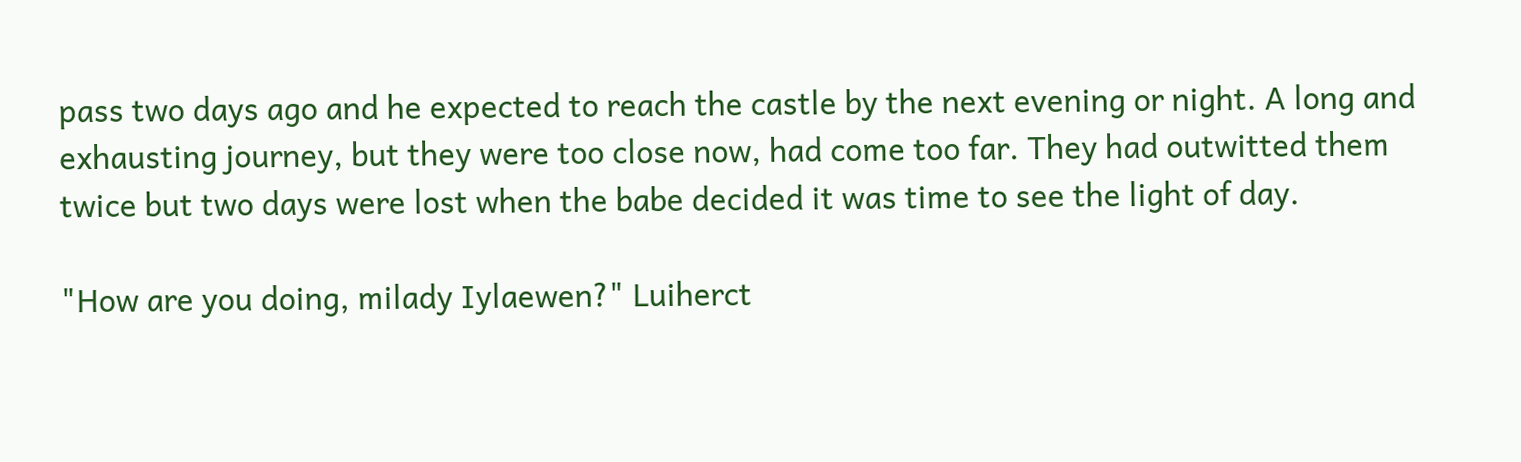pass two days ago and he expected to reach the castle by the next evening or night. A long and exhausting journey, but they were too close now, had come too far. They had outwitted them twice but two days were lost when the babe decided it was time to see the light of day.

"How are you doing, milady Iylaewen?" Luiherct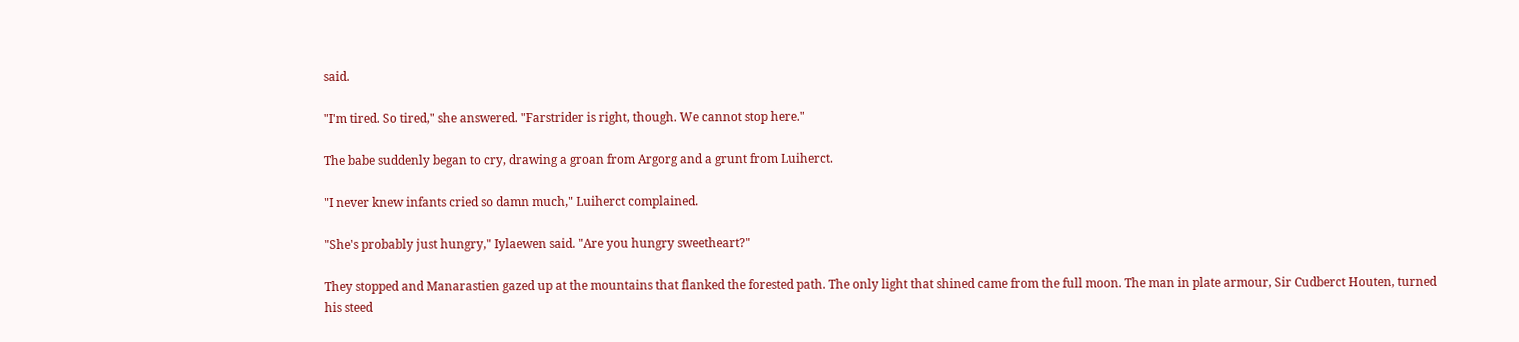said.

"I'm tired. So tired," she answered. "Farstrider is right, though. We cannot stop here."

The babe suddenly began to cry, drawing a groan from Argorg and a grunt from Luiherct.

"I never knew infants cried so damn much," Luiherct complained.

"She's probably just hungry," Iylaewen said. "Are you hungry sweetheart?"

They stopped and Manarastien gazed up at the mountains that flanked the forested path. The only light that shined came from the full moon. The man in plate armour, Sir Cudberct Houten, turned his steed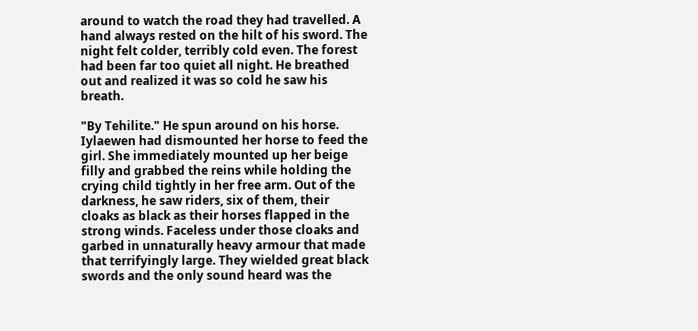around to watch the road they had travelled. A hand always rested on the hilt of his sword. The night felt colder, terribly cold even. The forest had been far too quiet all night. He breathed out and realized it was so cold he saw his breath.

"By Tehilite." He spun around on his horse. Iylaewen had dismounted her horse to feed the girl. She immediately mounted up her beige filly and grabbed the reins while holding the crying child tightly in her free arm. Out of the darkness, he saw riders, six of them, their cloaks as black as their horses flapped in the strong winds. Faceless under those cloaks and garbed in unnaturally heavy armour that made that terrifyingly large. They wielded great black swords and the only sound heard was the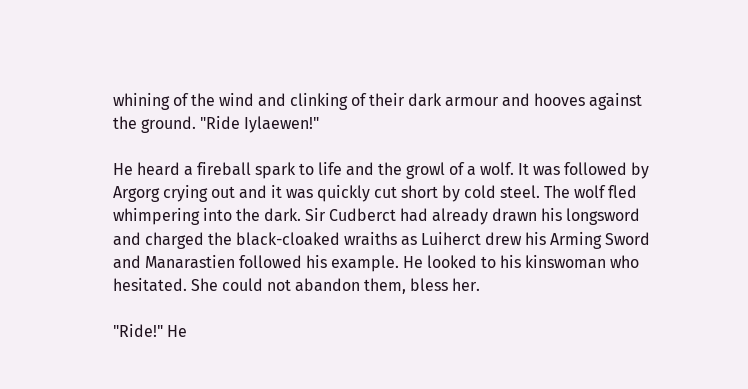whining of the wind and clinking of their dark armour and hooves against the ground. "Ride Iylaewen!"

He heard a fireball spark to life and the growl of a wolf. It was followed by Argorg crying out and it was quickly cut short by cold steel. The wolf fled whimpering into the dark. Sir Cudberct had already drawn his longsword and charged the black-cloaked wraiths as Luiherct drew his Arming Sword and Manarastien followed his example. He looked to his kinswoman who hesitated. She could not abandon them, bless her.

"Ride!" He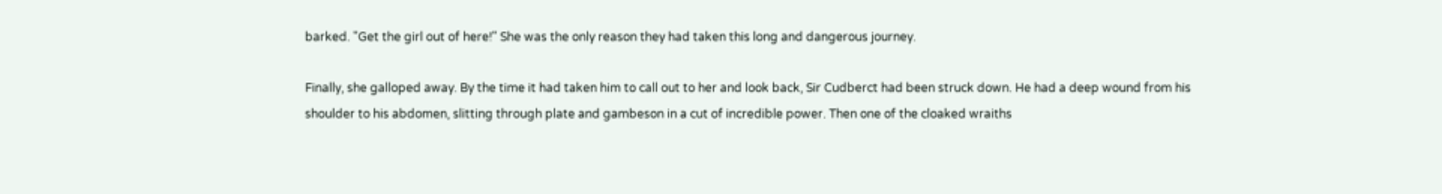barked. "Get the girl out of here!" She was the only reason they had taken this long and dangerous journey.

Finally, she galloped away. By the time it had taken him to call out to her and look back, Sir Cudberct had been struck down. He had a deep wound from his shoulder to his abdomen, slitting through plate and gambeson in a cut of incredible power. Then one of the cloaked wraiths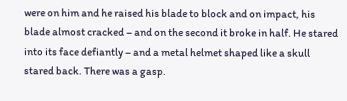were on him and he raised his blade to block and on impact, his blade almost cracked – and on the second it broke in half. He stared into its face defiantly – and a metal helmet shaped like a skull stared back. There was a gasp.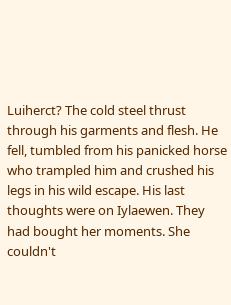Luiherct? The cold steel thrust through his garments and flesh. He fell, tumbled from his panicked horse who trampled him and crushed his legs in his wild escape. His last thoughts were on Iylaewen. They had bought her moments. She couldn't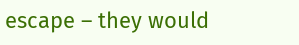escape – they would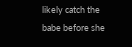likely catch the babe before she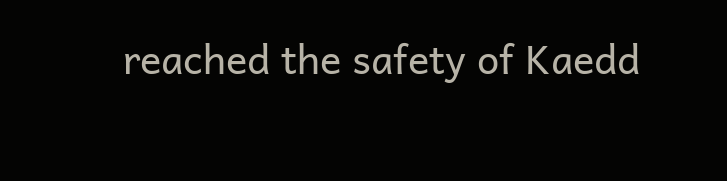reached the safety of Kaedd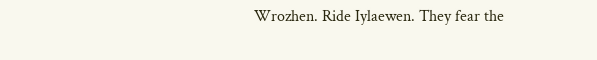Wrozhen. Ride Iylaewen. They fear the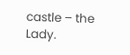castle – the Lady.